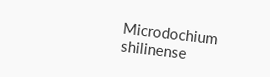Microdochium shilinense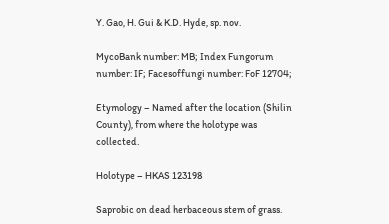Y. Gao, H. Gui & K.D. Hyde, sp. nov.

MycoBank number: MB; Index Fungorum number: IF; Facesoffungi number: FoF 12704;

Etymology – Named after the location (Shilin County), from where the holotype was collected.

Holotype – HKAS 123198

Saprobic on dead herbaceous stem of grass.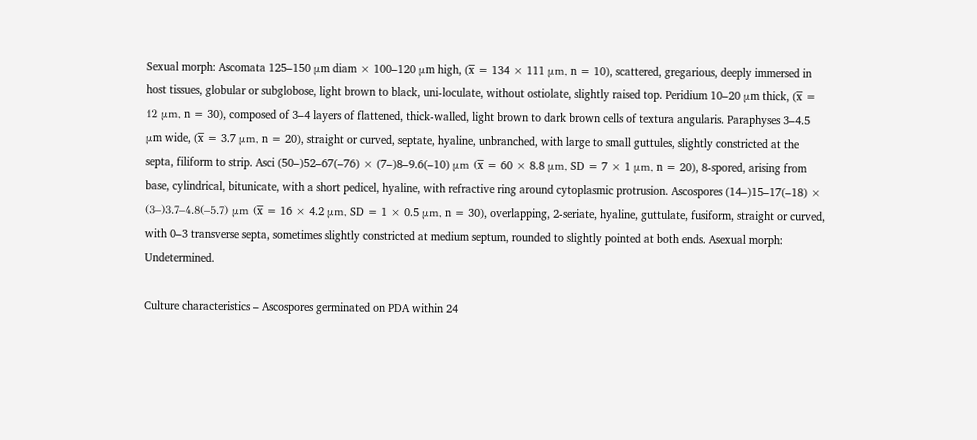Sexual morph: Ascomata 125–150 μm diam × 100–120 μm high, (x̅ = 134 × 111 μm, n = 10), scattered, gregarious, deeply immersed in host tissues, globular or subglobose, light brown to black, uni-loculate, without ostiolate, slightly raised top. Peridium 10–20 μm thick, (x̅ = 12 μm, n = 30), composed of 3–4 layers of flattened, thick-walled, light brown to dark brown cells of textura angularis. Paraphyses 3–4.5 μm wide, (x̅ = 3.7 μm, n = 20), straight or curved, septate, hyaline, unbranched, with large to small guttules, slightly constricted at the septa, filiform to strip. Asci (50–)52–67(–76) × (7–)8–9.6(–10) μm (x̅ = 60 × 8.8 μm, SD = 7 × 1 μm, n = 20), 8-spored, arising from base, cylindrical, bitunicate, with a short pedicel, hyaline, with refractive ring around cytoplasmic protrusion. Ascospores (14–)15–17(–18) × (3–)3.7–4.8(–5.7) μm (x̅ = 16 × 4.2 μm, SD = 1 × 0.5 μm, n = 30), overlapping, 2-seriate, hyaline, guttulate, fusiform, straight or curved, with 0–3 transverse septa, sometimes slightly constricted at medium septum, rounded to slightly pointed at both ends. Asexual morph: Undetermined.

Culture characteristics – Ascospores germinated on PDA within 24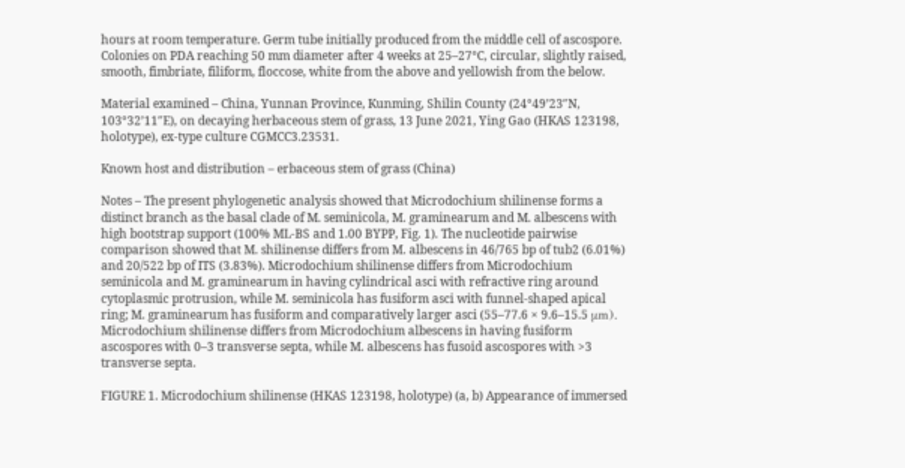hours at room temperature. Germ tube initially produced from the middle cell of ascospore. Colonies on PDA reaching 50 mm diameter after 4 weeks at 25–27°C, circular, slightly raised, smooth, fimbriate, filiform, floccose, white from the above and yellowish from the below.

Material examined – China, Yunnan Province, Kunming, Shilin County (24°49’23″N, 103°32’11″E), on decaying herbaceous stem of grass, 13 June 2021, Ying Gao (HKAS 123198, holotype), ex-type culture CGMCC3.23531.

Known host and distribution – erbaceous stem of grass (China)

Notes – The present phylogenetic analysis showed that Microdochium shilinense forms a distinct branch as the basal clade of M. seminicola, M. graminearum and M. albescens with high bootstrap support (100% ML-BS and 1.00 BYPP, Fig. 1). The nucleotide pairwise comparison showed that M. shilinense differs from M. albescens in 46/765 bp of tub2 (6.01%) and 20/522 bp of ITS (3.83%). Microdochium shilinense differs from Microdochium seminicola and M. graminearum in having cylindrical asci with refractive ring around cytoplasmic protrusion, while M. seminicola has fusiform asci with funnel-shaped apical ring; M. graminearum has fusiform and comparatively larger asci (55–77.6 × 9.6–15.5 μm). Microdochium shilinense differs from Microdochium albescens in having fusiform ascospores with 0–3 transverse septa, while M. albescens has fusoid ascospores with >3 transverse septa.

FIGURE 1. Microdochium shilinense (HKAS 123198, holotype) (a, b) Appearance of immersed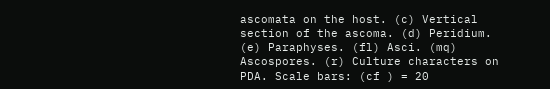ascomata on the host. (c) Vertical section of the ascoma. (d) Peridium. (e) Paraphyses. (fl) Asci. (mq) Ascospores. (r) Culture characters on PDA. Scale bars: (cf ) = 20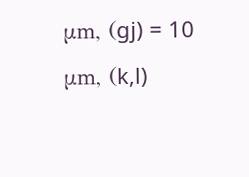μm, (gj) = 10 μm, (k,l)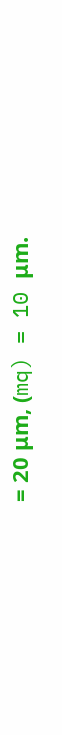= 20 μm, (mq) = 10 μm.